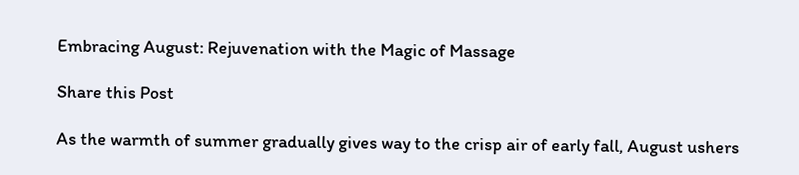Embracing August: Rejuvenation with the Magic of Massage

Share this Post

As the warmth of summer gradually gives way to the crisp air of early fall, August ushers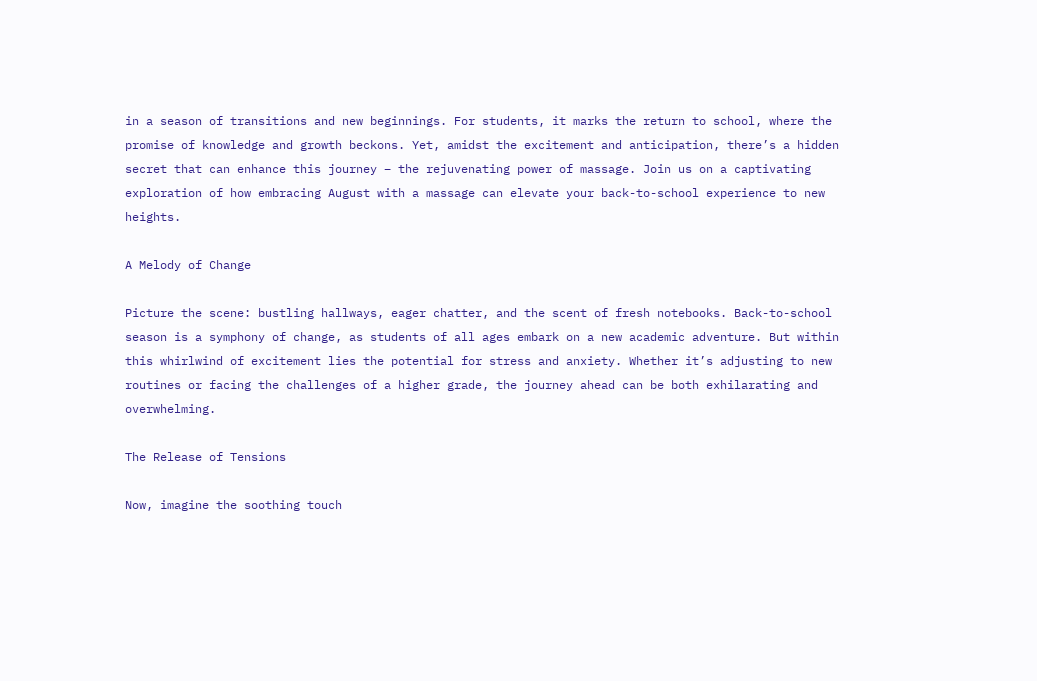in a season of transitions and new beginnings. For students, it marks the return to school, where the promise of knowledge and growth beckons. Yet, amidst the excitement and anticipation, there’s a hidden secret that can enhance this journey – the rejuvenating power of massage. Join us on a captivating exploration of how embracing August with a massage can elevate your back-to-school experience to new heights.

A Melody of Change

Picture the scene: bustling hallways, eager chatter, and the scent of fresh notebooks. Back-to-school season is a symphony of change, as students of all ages embark on a new academic adventure. But within this whirlwind of excitement lies the potential for stress and anxiety. Whether it’s adjusting to new routines or facing the challenges of a higher grade, the journey ahead can be both exhilarating and overwhelming.

The Release of Tensions

Now, imagine the soothing touch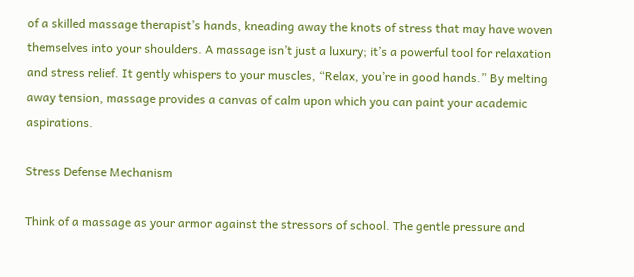of a skilled massage therapist’s hands, kneading away the knots of stress that may have woven themselves into your shoulders. A massage isn’t just a luxury; it’s a powerful tool for relaxation and stress relief. It gently whispers to your muscles, “Relax, you’re in good hands.” By melting away tension, massage provides a canvas of calm upon which you can paint your academic aspirations.

Stress Defense Mechanism

Think of a massage as your armor against the stressors of school. The gentle pressure and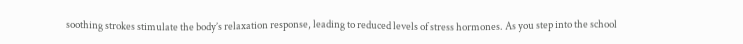soothing strokes stimulate the body’s relaxation response, leading to reduced levels of stress hormones. As you step into the school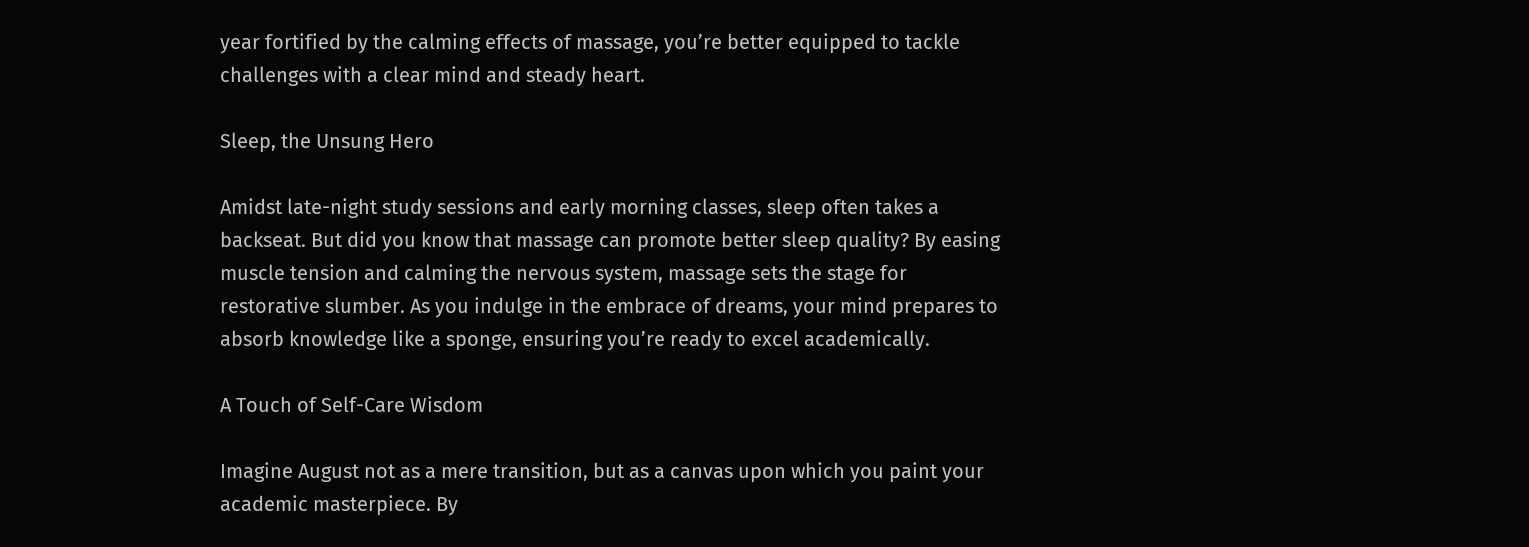year fortified by the calming effects of massage, you’re better equipped to tackle challenges with a clear mind and steady heart.

Sleep, the Unsung Hero

Amidst late-night study sessions and early morning classes, sleep often takes a backseat. But did you know that massage can promote better sleep quality? By easing muscle tension and calming the nervous system, massage sets the stage for restorative slumber. As you indulge in the embrace of dreams, your mind prepares to absorb knowledge like a sponge, ensuring you’re ready to excel academically.

A Touch of Self-Care Wisdom

Imagine August not as a mere transition, but as a canvas upon which you paint your academic masterpiece. By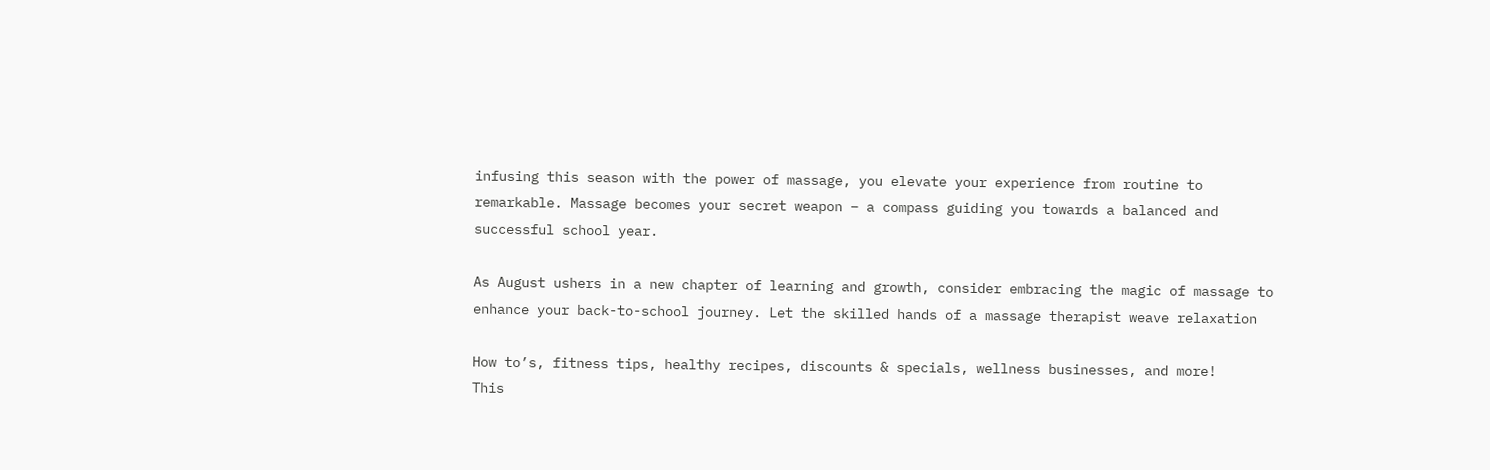infusing this season with the power of massage, you elevate your experience from routine to remarkable. Massage becomes your secret weapon – a compass guiding you towards a balanced and successful school year.

As August ushers in a new chapter of learning and growth, consider embracing the magic of massage to enhance your back-to-school journey. Let the skilled hands of a massage therapist weave relaxation

How to’s, fitness tips, healthy recipes, discounts & specials, wellness businesses, and more!
This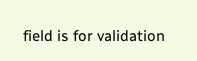field is for validation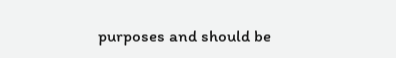purposes and should be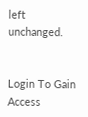left unchanged.


Login To Gain Access